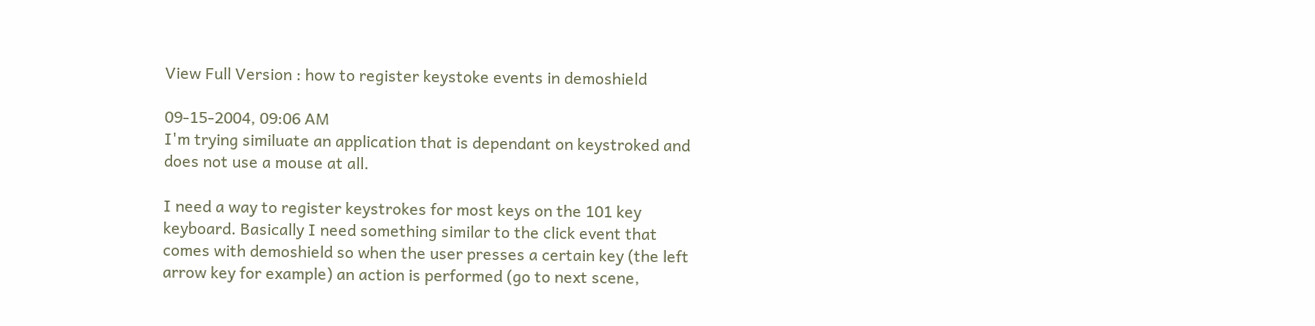View Full Version : how to register keystoke events in demoshield

09-15-2004, 09:06 AM
I'm trying similuate an application that is dependant on keystroked and does not use a mouse at all.

I need a way to register keystrokes for most keys on the 101 key keyboard. Basically I need something similar to the click event that comes with demoshield so when the user presses a certain key (the left arrow key for example) an action is performed (go to next scene,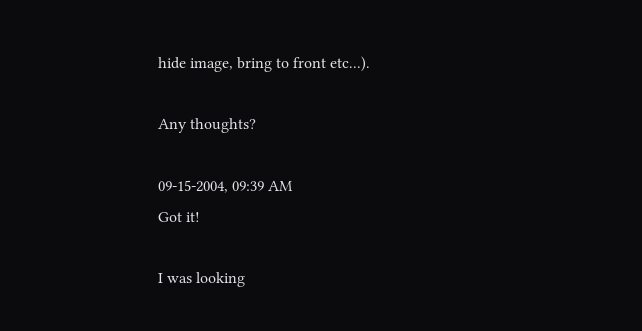hide image, bring to front etc...).

Any thoughts?

09-15-2004, 09:39 AM
Got it!

I was looking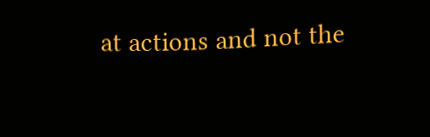at actions and not the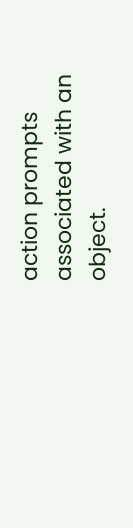action prompts associated with an object.